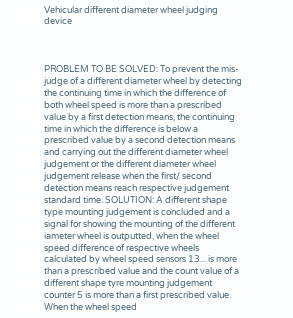Vehicular different diameter wheel judging device



PROBLEM TO BE SOLVED: To prevent the mis-judge of a different diameter wheel by detecting the continuing time in which the difference of both wheel speed is more than a prescribed value by a first detection means, the continuing time in which the difference is below a prescribed value by a second detection means and carrying out the different diameter wheel judgement or the different diameter wheel judgement release when the first/ second detection means reach respective judgement standard time. SOLUTION: A different shape type mounting judgement is concluded and a signal for showing the mounting of the different iameter wheel is outputted, when the wheel speed difference of respective wheels calculated by wheel speed sensors 13... is more than a prescribed value and the count value of a different shape tyre mounting judgement counter 5 is more than a first prescribed value. When the wheel speed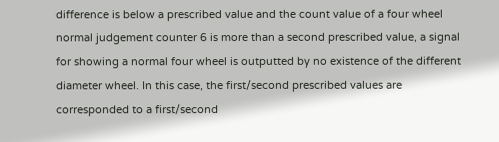difference is below a prescribed value and the count value of a four wheel normal judgement counter 6 is more than a second prescribed value, a signal for showing a normal four wheel is outputted by no existence of the different diameter wheel. In this case, the first/second prescribed values are corresponded to a first/second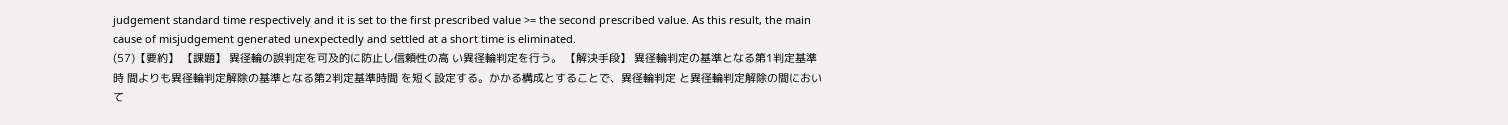judgement standard time respectively and it is set to the first prescribed value >= the second prescribed value. As this result, the main cause of misjudgement generated unexpectedly and settled at a short time is eliminated.
(57)【要約】 【課題】 異径輪の誤判定を可及的に防止し信頼性の高 い異径輪判定を行う。 【解決手段】 異径輪判定の基準となる第1判定基準時 間よりも異径輪判定解除の基準となる第2判定基準時間 を短く設定する。かかる構成とすることで、異径輪判定 と異径輪判定解除の間において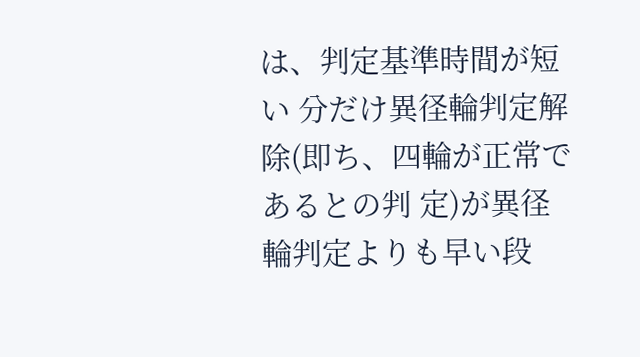は、判定基準時間が短い 分だけ異径輪判定解除(即ち、四輪が正常であるとの判 定)が異径輪判定よりも早い段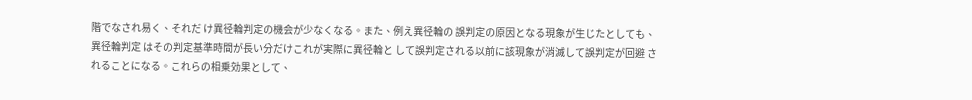階でなされ易く、それだ け異径輪判定の機会が少なくなる。また、例え異径輪の 誤判定の原因となる現象が生じたとしても、異径輪判定 はその判定基準時間が長い分だけこれが実際に異径輪と して誤判定される以前に該現象が消滅して誤判定が回避 されることになる。これらの相乗効果として、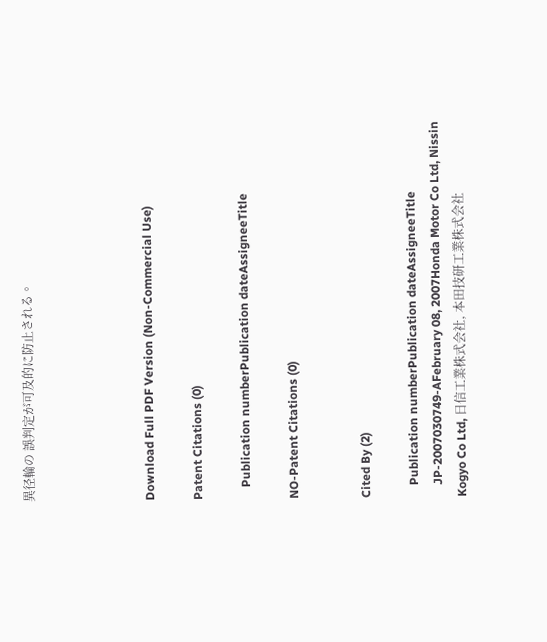異径輪の 誤判定が可及的に防止される。




Download Full PDF Version (Non-Commercial Use)

Patent Citations (0)

    Publication numberPublication dateAssigneeTitle

NO-Patent Citations (0)


Cited By (2)

    Publication numberPublication dateAssigneeTitle
    JP-2007030749-AFebruary 08, 2007Honda Motor Co Ltd, Nissin Kogyo Co Ltd, 日信工業株式会社, 本田技研工業株式会社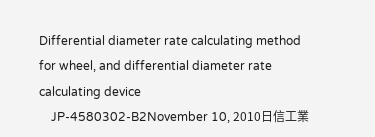Differential diameter rate calculating method for wheel, and differential diameter rate calculating device
    JP-4580302-B2November 10, 2010日信工業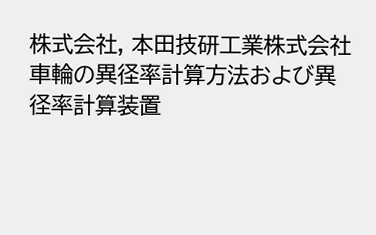株式会社, 本田技研工業株式会社車輪の異径率計算方法および異径率計算装置